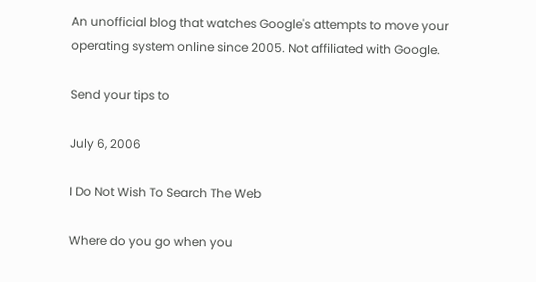An unofficial blog that watches Google's attempts to move your operating system online since 2005. Not affiliated with Google.

Send your tips to

July 6, 2006

I Do Not Wish To Search The Web

Where do you go when you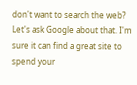don't want to search the web? Let's ask Google about that. I'm sure it can find a great site to spend your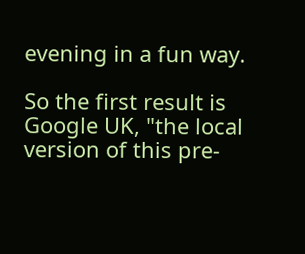evening in a fun way.

So the first result is Google UK, "the local version of this pre-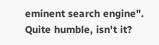eminent search engine". Quite humble, isn't it?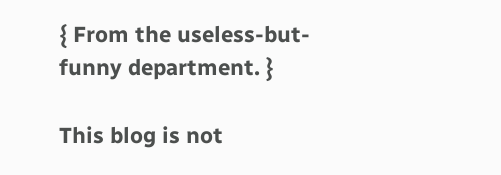{ From the useless-but-funny department. }

This blog is not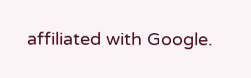affiliated with Google.